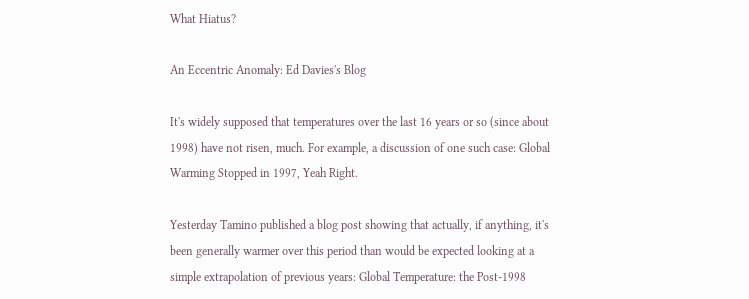What Hiatus?

An Eccentric Anomaly: Ed Davies's Blog

It's widely supposed that temperatures over the last 16 years or so (since about 1998) have not risen, much. For example, a discussion of one such case: Global Warming Stopped in 1997, Yeah Right.

Yesterday Tamino published a blog post showing that actually, if anything, it's been generally warmer over this period than would be expected looking at a simple extrapolation of previous years: Global Temperature: the Post-1998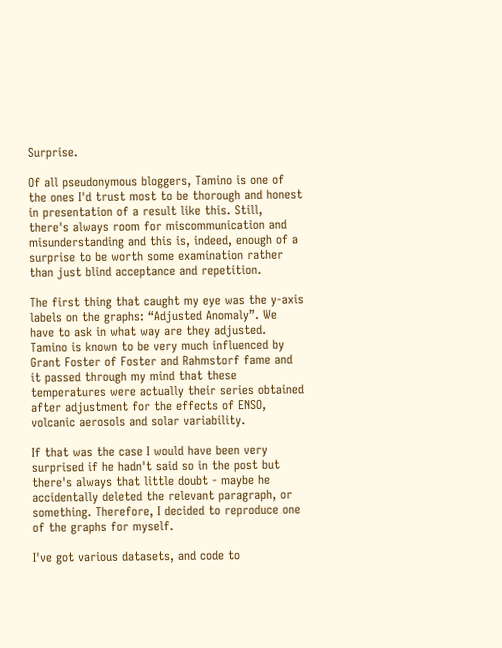Surprise.

Of all pseudonymous bloggers, Tamino is one of the ones I'd trust most to be thorough and honest in presentation of a result like this. Still, there's always room for miscommunication and misunderstanding and this is, indeed, enough of a surprise to be worth some examination rather than just blind acceptance and repetition.

The first thing that caught my eye was the y-axis labels on the graphs: “Adjusted Anomaly”. We have to ask in what way are they adjusted. Tamino is known to be very much influenced by Grant Foster of Foster and Rahmstorf fame and it passed through my mind that these temperatures were actually their series obtained after adjustment for the effects of ENSO, volcanic aerosols and solar variability.

If that was the case I would have been very surprised if he hadn't said so in the post but there's always that little doubt - maybe he accidentally deleted the relevant paragraph, or something. Therefore, I decided to reproduce one of the graphs for myself.

I've got various datasets, and code to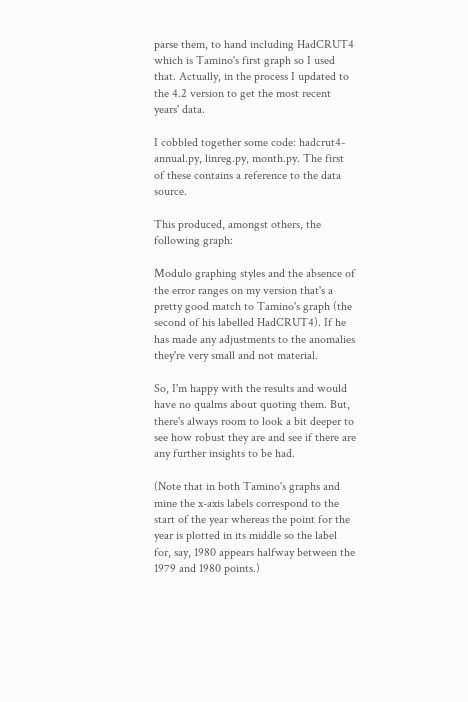parse them, to hand including HadCRUT4 which is Tamino's first graph so I used that. Actually, in the process I updated to the 4.2 version to get the most recent years' data.

I cobbled together some code: hadcrut4-annual.py, linreg.py, month.py. The first of these contains a reference to the data source.

This produced, amongst others, the following graph:

Modulo graphing styles and the absence of the error ranges on my version that's a pretty good match to Tamino's graph (the second of his labelled HadCRUT4). If he has made any adjustments to the anomalies they're very small and not material.

So, I'm happy with the results and would have no qualms about quoting them. But, there's always room to look a bit deeper to see how robust they are and see if there are any further insights to be had.

(Note that in both Tamino's graphs and mine the x-axis labels correspond to the start of the year whereas the point for the year is plotted in its middle so the label for, say, 1980 appears halfway between the 1979 and 1980 points.)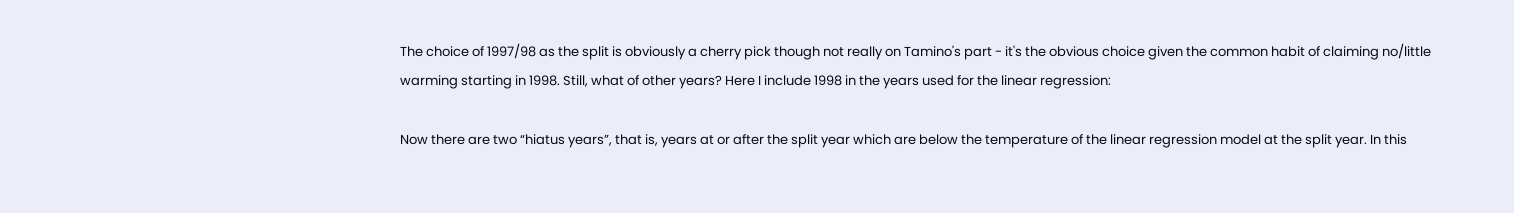The choice of 1997/98 as the split is obviously a cherry pick though not really on Tamino's part - it's the obvious choice given the common habit of claiming no/little warming starting in 1998. Still, what of other years? Here I include 1998 in the years used for the linear regression:

Now there are two “hiatus years”, that is, years at or after the split year which are below the temperature of the linear regression model at the split year. In this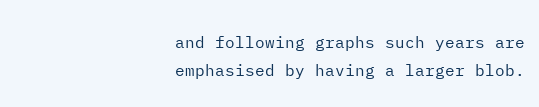and following graphs such years are emphasised by having a larger blob.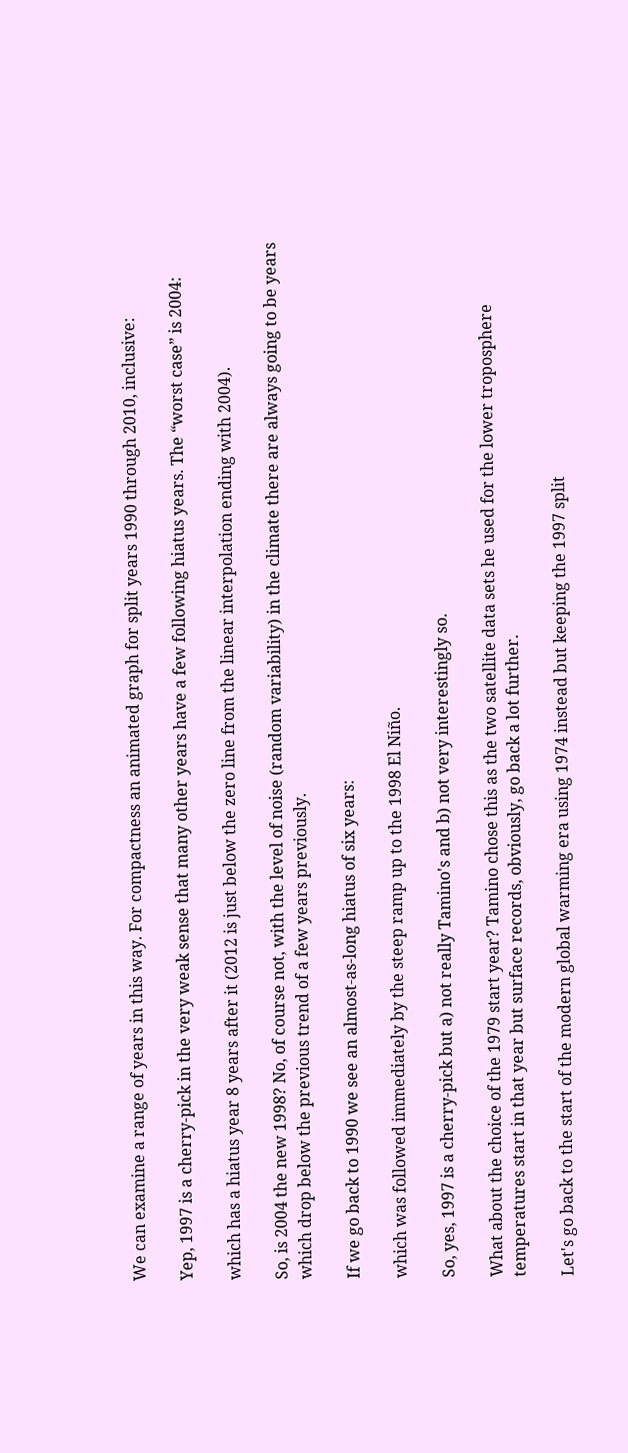We can examine a range of years in this way. For compactness an animated graph for split years 1990 through 2010, inclusive:

Yep, 1997 is a cherry-pick in the very weak sense that many other years have a few following hiatus years. The “worst case” is 2004:

which has a hiatus year 8 years after it (2012 is just below the zero line from the linear interpolation ending with 2004).

So, is 2004 the new 1998? No, of course not, with the level of noise (random variability) in the climate there are always going to be years which drop below the previous trend of a few years previously.

If we go back to 1990 we see an almost-as-long hiatus of six years:

which was followed immediately by the steep ramp up to the 1998 El Niño.

So, yes, 1997 is a cherry-pick but a) not really Tamino's and b) not very interestingly so.

What about the choice of the 1979 start year? Tamino chose this as the two satellite data sets he used for the lower troposphere temperatures start in that year but surface records, obviously, go back a lot further.

Let's go back to the start of the modern global warming era using 1974 instead but keeping the 1997 split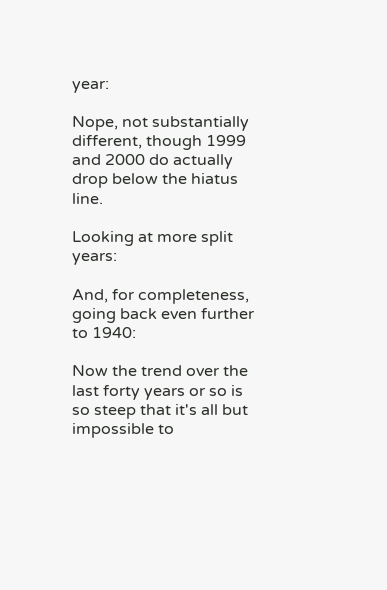year:

Nope, not substantially different, though 1999 and 2000 do actually drop below the hiatus line.

Looking at more split years:

And, for completeness, going back even further to 1940:

Now the trend over the last forty years or so is so steep that it's all but impossible to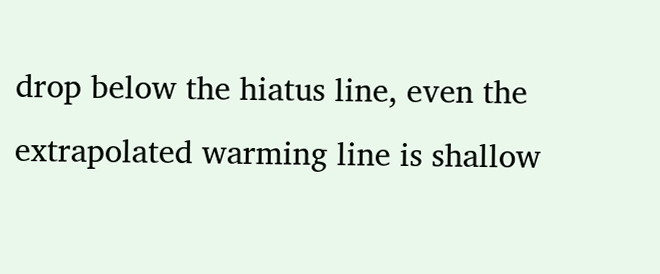drop below the hiatus line, even the extrapolated warming line is shallow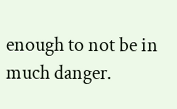enough to not be in much danger.